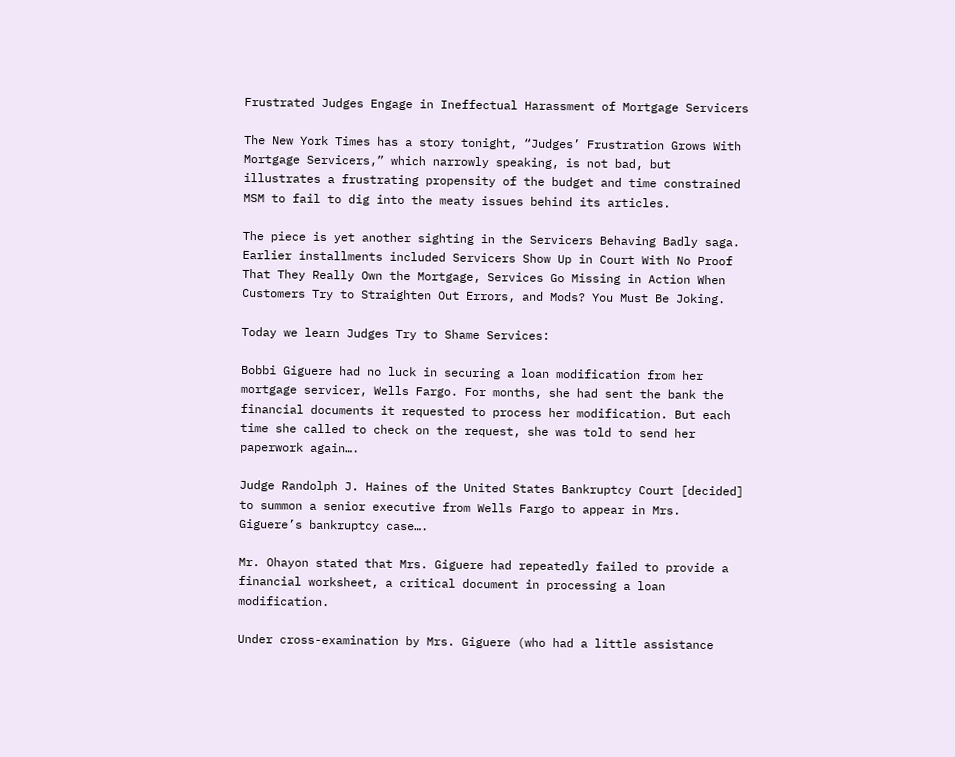Frustrated Judges Engage in Ineffectual Harassment of Mortgage Servicers

The New York Times has a story tonight, “Judges’ Frustration Grows With Mortgage Servicers,” which narrowly speaking, is not bad, but illustrates a frustrating propensity of the budget and time constrained MSM to fail to dig into the meaty issues behind its articles.

The piece is yet another sighting in the Servicers Behaving Badly saga. Earlier installments included Servicers Show Up in Court With No Proof That They Really Own the Mortgage, Services Go Missing in Action When Customers Try to Straighten Out Errors, and Mods? You Must Be Joking.

Today we learn Judges Try to Shame Services:

Bobbi Giguere had no luck in securing a loan modification from her mortgage servicer, Wells Fargo. For months, she had sent the bank the financial documents it requested to process her modification. But each time she called to check on the request, she was told to send her paperwork again….

Judge Randolph J. Haines of the United States Bankruptcy Court [decided] to summon a senior executive from Wells Fargo to appear in Mrs. Giguere’s bankruptcy case….

Mr. Ohayon stated that Mrs. Giguere had repeatedly failed to provide a financial worksheet, a critical document in processing a loan modification.

Under cross-examination by Mrs. Giguere (who had a little assistance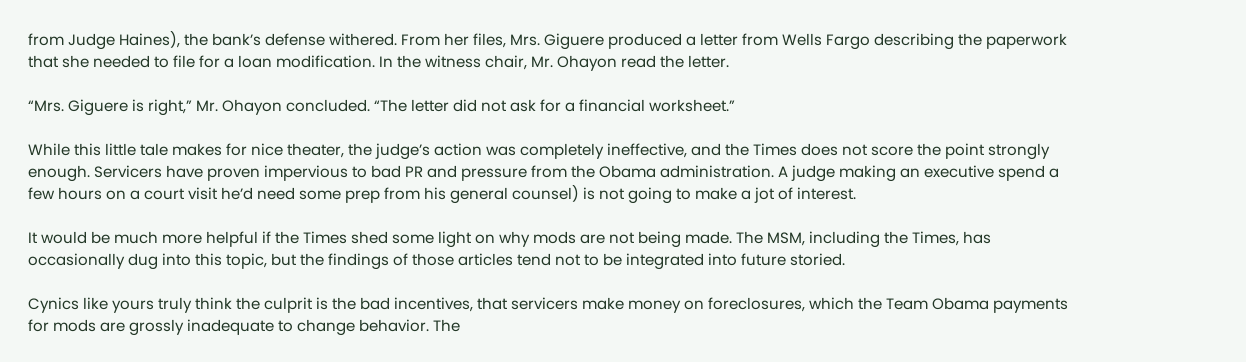from Judge Haines), the bank’s defense withered. From her files, Mrs. Giguere produced a letter from Wells Fargo describing the paperwork that she needed to file for a loan modification. In the witness chair, Mr. Ohayon read the letter.

“Mrs. Giguere is right,” Mr. Ohayon concluded. “The letter did not ask for a financial worksheet.”

While this little tale makes for nice theater, the judge’s action was completely ineffective, and the Times does not score the point strongly enough. Servicers have proven impervious to bad PR and pressure from the Obama administration. A judge making an executive spend a few hours on a court visit he’d need some prep from his general counsel) is not going to make a jot of interest.

It would be much more helpful if the Times shed some light on why mods are not being made. The MSM, including the Times, has occasionally dug into this topic, but the findings of those articles tend not to be integrated into future storied.

Cynics like yours truly think the culprit is the bad incentives, that servicers make money on foreclosures, which the Team Obama payments for mods are grossly inadequate to change behavior. The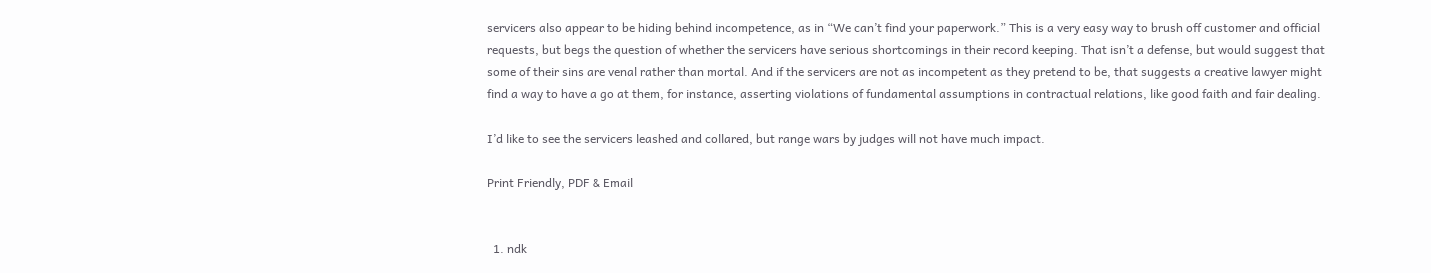servicers also appear to be hiding behind incompetence, as in “We can’t find your paperwork.” This is a very easy way to brush off customer and official requests, but begs the question of whether the servicers have serious shortcomings in their record keeping. That isn’t a defense, but would suggest that some of their sins are venal rather than mortal. And if the servicers are not as incompetent as they pretend to be, that suggests a creative lawyer might find a way to have a go at them, for instance, asserting violations of fundamental assumptions in contractual relations, like good faith and fair dealing.

I’d like to see the servicers leashed and collared, but range wars by judges will not have much impact.

Print Friendly, PDF & Email


  1. ndk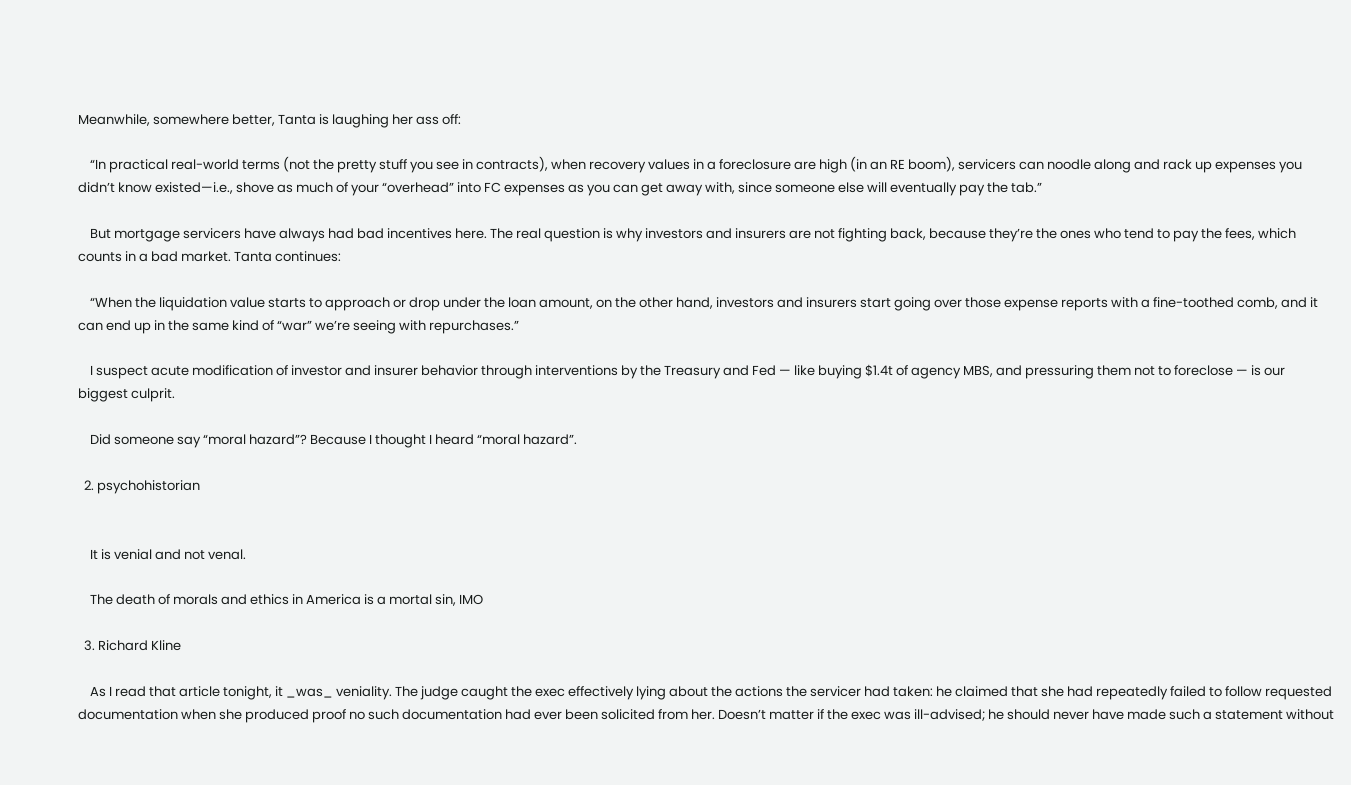Meanwhile, somewhere better, Tanta is laughing her ass off:

    “In practical real-world terms (not the pretty stuff you see in contracts), when recovery values in a foreclosure are high (in an RE boom), servicers can noodle along and rack up expenses you didn’t know existed—i.e., shove as much of your “overhead” into FC expenses as you can get away with, since someone else will eventually pay the tab.”

    But mortgage servicers have always had bad incentives here. The real question is why investors and insurers are not fighting back, because they’re the ones who tend to pay the fees, which counts in a bad market. Tanta continues:

    “When the liquidation value starts to approach or drop under the loan amount, on the other hand, investors and insurers start going over those expense reports with a fine-toothed comb, and it can end up in the same kind of “war” we’re seeing with repurchases.”

    I suspect acute modification of investor and insurer behavior through interventions by the Treasury and Fed — like buying $1.4t of agency MBS, and pressuring them not to foreclose — is our biggest culprit.

    Did someone say “moral hazard”? Because I thought I heard “moral hazard”.

  2. psychohistorian


    It is venial and not venal.

    The death of morals and ethics in America is a mortal sin, IMO

  3. Richard Kline

    As I read that article tonight, it _was_ veniality. The judge caught the exec effectively lying about the actions the servicer had taken: he claimed that she had repeatedly failed to follow requested documentation when she produced proof no such documentation had ever been solicited from her. Doesn’t matter if the exec was ill-advised; he should never have made such a statement without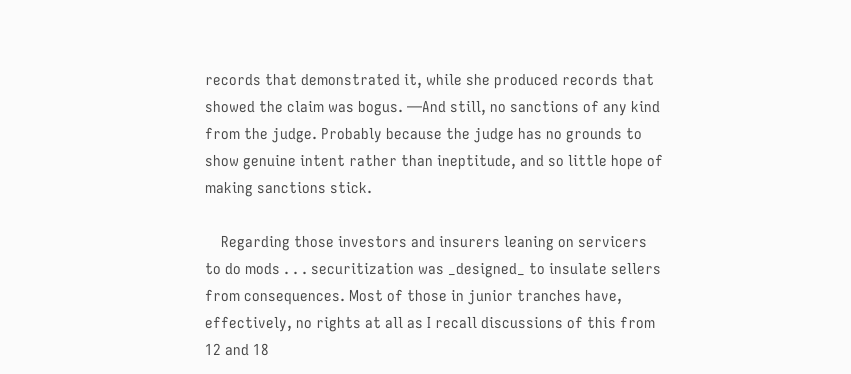records that demonstrated it, while she produced records that showed the claim was bogus. —And still, no sanctions of any kind from the judge. Probably because the judge has no grounds to show genuine intent rather than ineptitude, and so little hope of making sanctions stick.

    Regarding those investors and insurers leaning on servicers to do mods . . . securitization was _designed_ to insulate sellers from consequences. Most of those in junior tranches have, effectively, no rights at all as I recall discussions of this from 12 and 18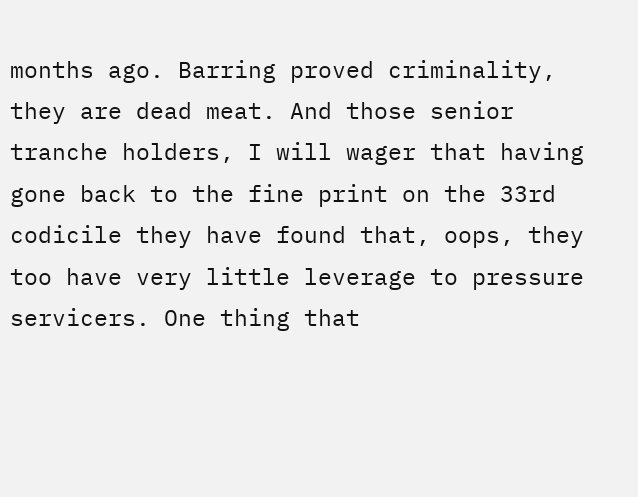months ago. Barring proved criminality, they are dead meat. And those senior tranche holders, I will wager that having gone back to the fine print on the 33rd codicile they have found that, oops, they too have very little leverage to pressure servicers. One thing that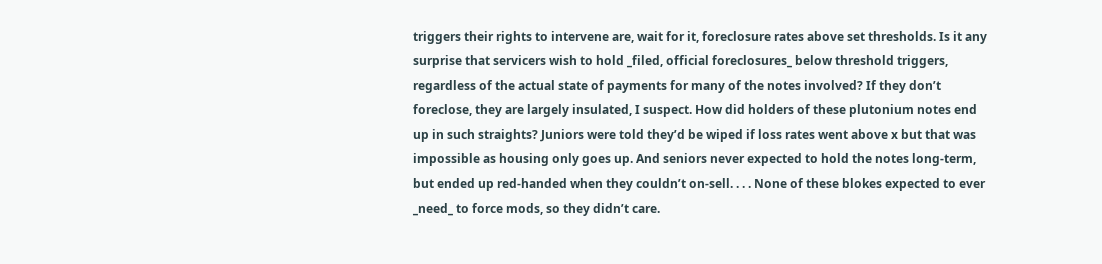triggers their rights to intervene are, wait for it, foreclosure rates above set thresholds. Is it any surprise that servicers wish to hold _filed, official foreclosures_ below threshold triggers, regardless of the actual state of payments for many of the notes involved? If they don’t foreclose, they are largely insulated, I suspect. How did holders of these plutonium notes end up in such straights? Juniors were told they’d be wiped if loss rates went above x but that was impossible as housing only goes up. And seniors never expected to hold the notes long-term, but ended up red-handed when they couldn’t on-sell. . . . None of these blokes expected to ever _need_ to force mods, so they didn’t care.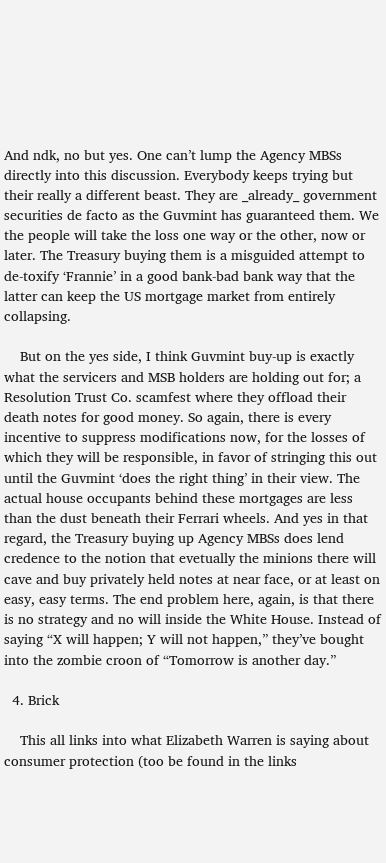And ndk, no but yes. One can’t lump the Agency MBSs directly into this discussion. Everybody keeps trying but their really a different beast. They are _already_ government securities de facto as the Guvmint has guaranteed them. We the people will take the loss one way or the other, now or later. The Treasury buying them is a misguided attempt to de-toxify ‘Frannie’ in a good bank-bad bank way that the latter can keep the US mortgage market from entirely collapsing.

    But on the yes side, I think Guvmint buy-up is exactly what the servicers and MSB holders are holding out for; a Resolution Trust Co. scamfest where they offload their death notes for good money. So again, there is every incentive to suppress modifications now, for the losses of which they will be responsible, in favor of stringing this out until the Guvmint ‘does the right thing’ in their view. The actual house occupants behind these mortgages are less than the dust beneath their Ferrari wheels. And yes in that regard, the Treasury buying up Agency MBSs does lend credence to the notion that evetually the minions there will cave and buy privately held notes at near face, or at least on easy, easy terms. The end problem here, again, is that there is no strategy and no will inside the White House. Instead of saying “X will happen; Y will not happen,” they’ve bought into the zombie croon of “Tomorrow is another day.”

  4. Brick

    This all links into what Elizabeth Warren is saying about consumer protection (too be found in the links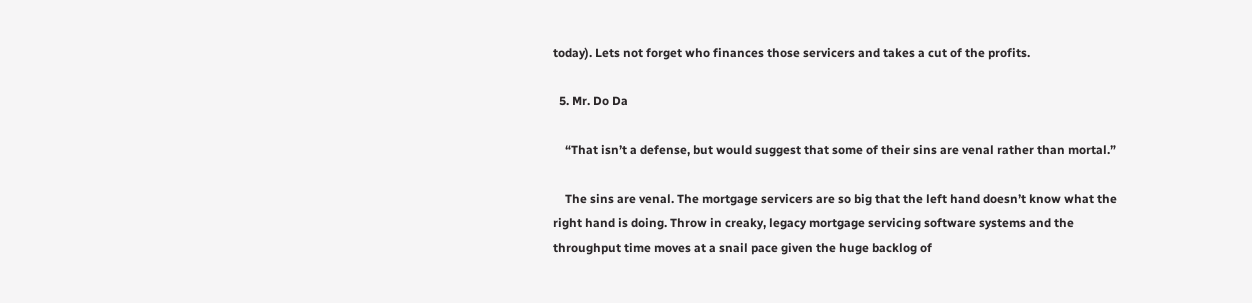today). Lets not forget who finances those servicers and takes a cut of the profits.

  5. Mr. Do Da

    “That isn’t a defense, but would suggest that some of their sins are venal rather than mortal.”

    The sins are venal. The mortgage servicers are so big that the left hand doesn’t know what the right hand is doing. Throw in creaky, legacy mortgage servicing software systems and the throughput time moves at a snail pace given the huge backlog of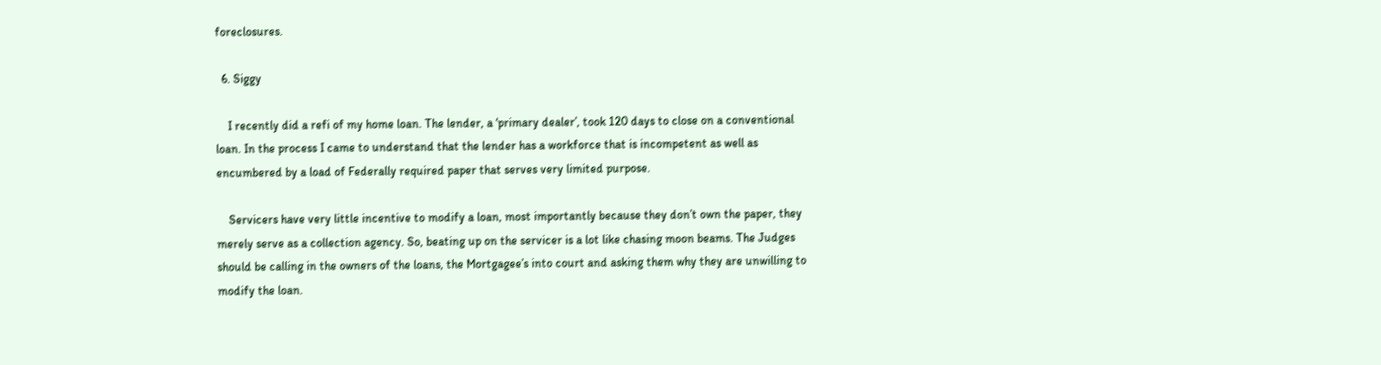foreclosures.

  6. Siggy

    I recently did a refi of my home loan. The lender, a ‘primary dealer’, took 120 days to close on a conventional loan. In the process I came to understand that the lender has a workforce that is incompetent as well as encumbered by a load of Federally required paper that serves very limited purpose.

    Servicers have very little incentive to modify a loan, most importantly because they don’t own the paper, they merely serve as a collection agency. So, beating up on the servicer is a lot like chasing moon beams. The Judges should be calling in the owners of the loans, the Mortgagee’s into court and asking them why they are unwilling to modify the loan.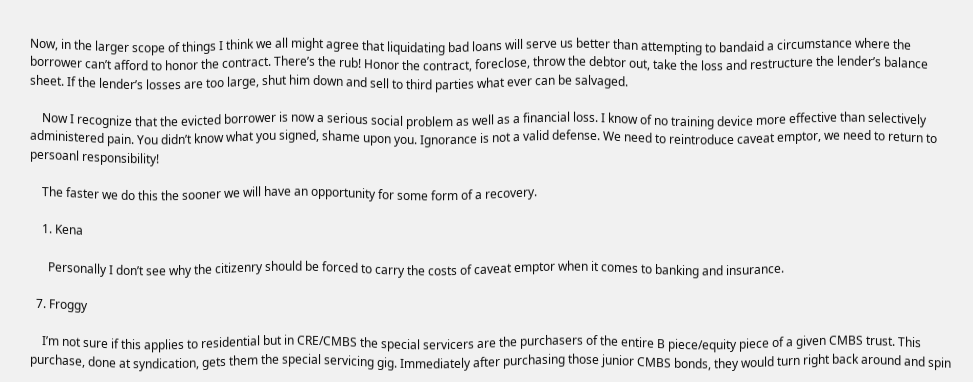Now, in the larger scope of things I think we all might agree that liquidating bad loans will serve us better than attempting to bandaid a circumstance where the borrower can’t afford to honor the contract. There’s the rub! Honor the contract, foreclose, throw the debtor out, take the loss and restructure the lender’s balance sheet. If the lender’s losses are too large, shut him down and sell to third parties what ever can be salvaged.

    Now I recognize that the evicted borrower is now a serious social problem as well as a financial loss. I know of no training device more effective than selectively administered pain. You didn’t know what you signed, shame upon you. Ignorance is not a valid defense. We need to reintroduce caveat emptor, we need to return to persoanl responsibility!

    The faster we do this the sooner we will have an opportunity for some form of a recovery.

    1. Kena

      Personally I don’t see why the citizenry should be forced to carry the costs of caveat emptor when it comes to banking and insurance.

  7. Froggy

    I’m not sure if this applies to residential but in CRE/CMBS the special servicers are the purchasers of the entire B piece/equity piece of a given CMBS trust. This purchase, done at syndication, gets them the special servicing gig. Immediately after purchasing those junior CMBS bonds, they would turn right back around and spin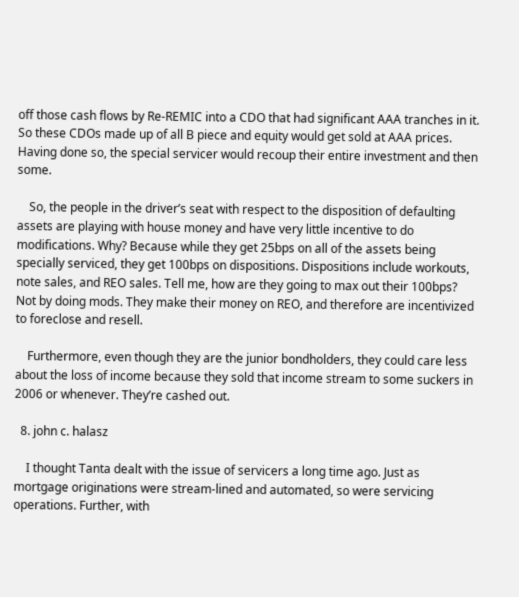off those cash flows by Re-REMIC into a CDO that had significant AAA tranches in it. So these CDOs made up of all B piece and equity would get sold at AAA prices. Having done so, the special servicer would recoup their entire investment and then some.

    So, the people in the driver’s seat with respect to the disposition of defaulting assets are playing with house money and have very little incentive to do modifications. Why? Because while they get 25bps on all of the assets being specially serviced, they get 100bps on dispositions. Dispositions include workouts, note sales, and REO sales. Tell me, how are they going to max out their 100bps? Not by doing mods. They make their money on REO, and therefore are incentivized to foreclose and resell.

    Furthermore, even though they are the junior bondholders, they could care less about the loss of income because they sold that income stream to some suckers in 2006 or whenever. They’re cashed out.

  8. john c. halasz

    I thought Tanta dealt with the issue of servicers a long time ago. Just as mortgage originations were stream-lined and automated, so were servicing operations. Further, with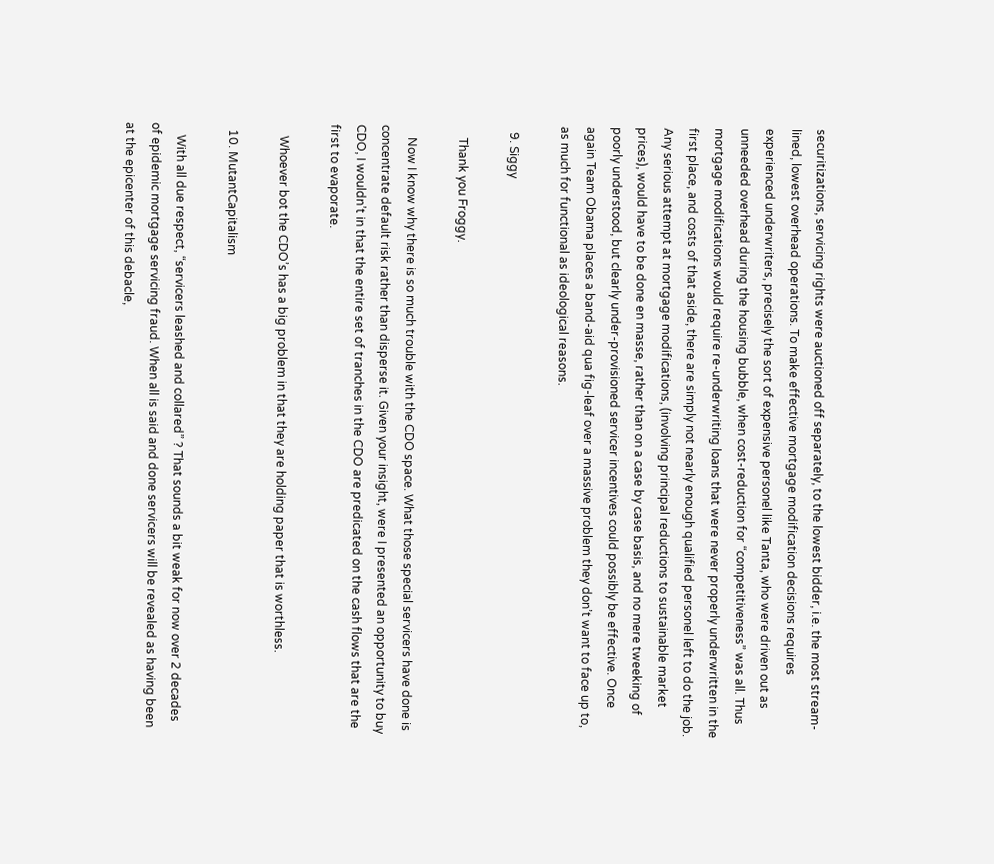securitizations, servicing rights were auctioned off separately, to the lowest bidder, i.e. the most stream-lined, lowest overhead operations. To make effective mortgage modification decisions requires experienced underwriters, precisely the sort of expensive personel like Tanta, who were driven out as unneeded overhead during the housing bubble, when cost-reduction for “competitiveness” was all. Thus mortgage modifications would require re-underwriting loans that were never properly underwritten in the first place, and costs of that aside, there are simply not nearly enough qualified personel left to do the job. Any serious attempt at mortgage modifications, (involving principal reductions to sustainable market prices), would have to be done en masse, rather than on a case by case basis, and no mere tweeking of poorly understood, but clearly under-provisioned servicer incentives could possibly be effective. Once again Team Obama places a band-aid qua fig-leaf over a massive problem they don’t want to face up to, as much for functional as ideological reasons.

  9. Siggy

    Thank you Froggy.

    Now I know why there is so much trouble with the CDO space. What those special servicers have done is concentrate default risk rather than disperse it. Given your insight, were I presented an opportunity to buy CDO, I wouldn’t in that the entire set of tranches in the CDO are predicated on the cash flows that are the first to evaporate.

    Whoever bot the CDO’s has a big problem in that they are holding paper that is worthless.

  10. MutantCapitalism

    With all due respect, “servicers leashed and collared” ? That sounds a bit weak for now over 2 decades of epidemic mortgage servicing fraud. When all is said and done servicers will be revealed as having been at the epicenter of this debacle,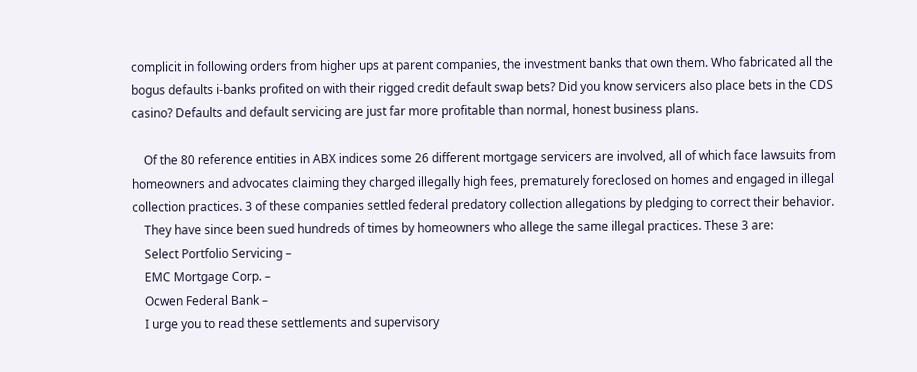complicit in following orders from higher ups at parent companies, the investment banks that own them. Who fabricated all the bogus defaults i-banks profited on with their rigged credit default swap bets? Did you know servicers also place bets in the CDS casino? Defaults and default servicing are just far more profitable than normal, honest business plans.

    Of the 80 reference entities in ABX indices some 26 different mortgage servicers are involved, all of which face lawsuits from homeowners and advocates claiming they charged illegally high fees, prematurely foreclosed on homes and engaged in illegal collection practices. 3 of these companies settled federal predatory collection allegations by pledging to correct their behavior.
    They have since been sued hundreds of times by homeowners who allege the same illegal practices. These 3 are:
    Select Portfolio Servicing –
    EMC Mortgage Corp. –
    Ocwen Federal Bank –
    I urge you to read these settlements and supervisory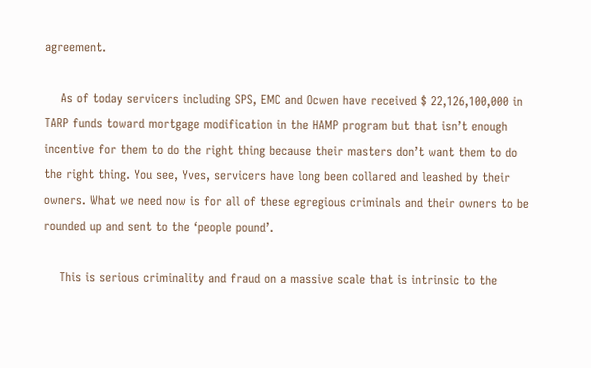agreement.

    As of today servicers including SPS, EMC and Ocwen have received $ 22,126,100,000 in TARP funds toward mortgage modification in the HAMP program but that isn’t enough incentive for them to do the right thing because their masters don’t want them to do the right thing. You see, Yves, servicers have long been collared and leashed by their owners. What we need now is for all of these egregious criminals and their owners to be rounded up and sent to the ‘people pound’.

    This is serious criminality and fraud on a massive scale that is intrinsic to the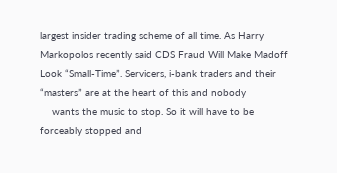largest insider trading scheme of all time. As Harry Markopolos recently said CDS Fraud Will Make Madoff Look “Small-Time”. Servicers, i-bank traders and their “masters” are at the heart of this and nobody
    wants the music to stop. So it will have to be forceably stopped and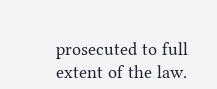prosecuted to full extent of the law.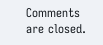Comments are closed.